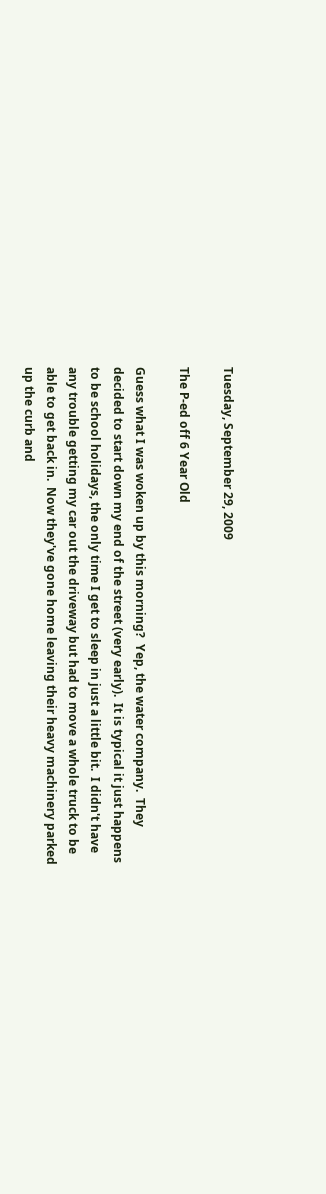Tuesday, September 29, 2009

The P-ed off 6 Year Old

Guess what I was woken up by this morning?  Yep, the water company.  They decided to start down my end of the street (very early).  It is typical it just happens to be school holidays, the only time I get to sleep in just a little bit.  I didn't have any trouble getting my car out the driveway but had to move a whole truck to be able to get back in.  Now they've gone home leaving their heavy machinery parked up the curb and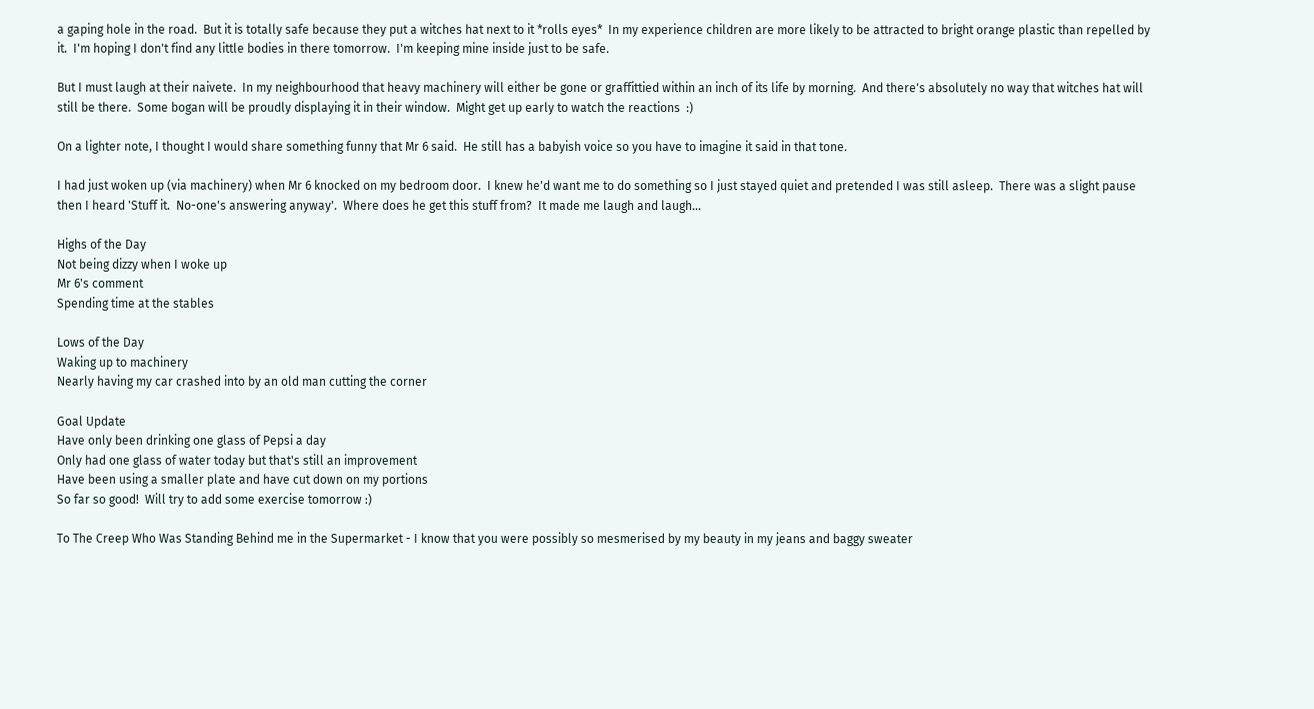a gaping hole in the road.  But it is totally safe because they put a witches hat next to it *rolls eyes*  In my experience children are more likely to be attracted to bright orange plastic than repelled by it.  I'm hoping I don't find any little bodies in there tomorrow.  I'm keeping mine inside just to be safe.

But I must laugh at their naivete.  In my neighbourhood that heavy machinery will either be gone or graffittied within an inch of its life by morning.  And there's absolutely no way that witches hat will still be there.  Some bogan will be proudly displaying it in their window.  Might get up early to watch the reactions  :)

On a lighter note, I thought I would share something funny that Mr 6 said.  He still has a babyish voice so you have to imagine it said in that tone.

I had just woken up (via machinery) when Mr 6 knocked on my bedroom door.  I knew he'd want me to do something so I just stayed quiet and pretended I was still asleep.  There was a slight pause then I heard 'Stuff it.  No-one's answering anyway'.  Where does he get this stuff from?  It made me laugh and laugh...

Highs of the Day
Not being dizzy when I woke up
Mr 6's comment
Spending time at the stables

Lows of the Day
Waking up to machinery
Nearly having my car crashed into by an old man cutting the corner

Goal Update
Have only been drinking one glass of Pepsi a day
Only had one glass of water today but that's still an improvement
Have been using a smaller plate and have cut down on my portions
So far so good!  Will try to add some exercise tomorrow :)

To The Creep Who Was Standing Behind me in the Supermarket - I know that you were possibly so mesmerised by my beauty in my jeans and baggy sweater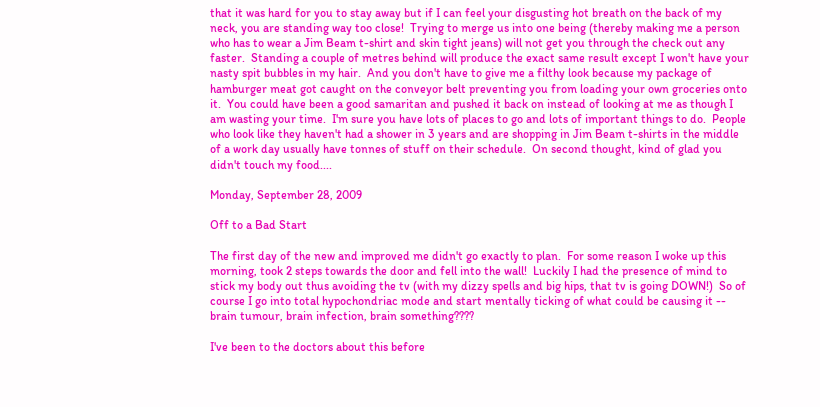that it was hard for you to stay away but if I can feel your disgusting hot breath on the back of my neck, you are standing way too close!  Trying to merge us into one being (thereby making me a person who has to wear a Jim Beam t-shirt and skin tight jeans) will not get you through the check out any faster.  Standing a couple of metres behind will produce the exact same result except I won't have your nasty spit bubbles in my hair.  And you don't have to give me a filthy look because my package of hamburger meat got caught on the conveyor belt preventing you from loading your own groceries onto it.  You could have been a good samaritan and pushed it back on instead of looking at me as though I am wasting your time.  I'm sure you have lots of places to go and lots of important things to do.  People who look like they haven't had a shower in 3 years and are shopping in Jim Beam t-shirts in the middle of a work day usually have tonnes of stuff on their schedule.  On second thought, kind of glad you didn't touch my food....

Monday, September 28, 2009

Off to a Bad Start

The first day of the new and improved me didn't go exactly to plan.  For some reason I woke up this morning, took 2 steps towards the door and fell into the wall!  Luckily I had the presence of mind to stick my body out thus avoiding the tv (with my dizzy spells and big hips, that tv is going DOWN!)  So of course I go into total hypochondriac mode and start mentally ticking of what could be causing it -- brain tumour, brain infection, brain something????

I've been to the doctors about this before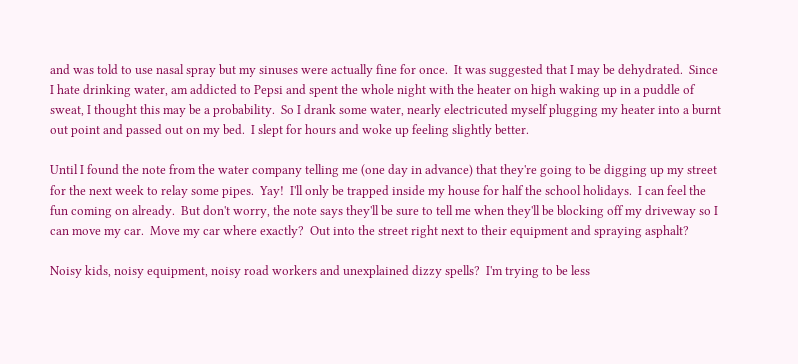and was told to use nasal spray but my sinuses were actually fine for once.  It was suggested that I may be dehydrated.  Since I hate drinking water, am addicted to Pepsi and spent the whole night with the heater on high waking up in a puddle of sweat, I thought this may be a probability.  So I drank some water, nearly electricuted myself plugging my heater into a burnt out point and passed out on my bed.  I slept for hours and woke up feeling slightly better.

Until I found the note from the water company telling me (one day in advance) that they're going to be digging up my street for the next week to relay some pipes.  Yay!  I'll only be trapped inside my house for half the school holidays.  I can feel the fun coming on already.  But don't worry, the note says they'll be sure to tell me when they'll be blocking off my driveway so I can move my car.  Move my car where exactly?  Out into the street right next to their equipment and spraying asphalt?

Noisy kids, noisy equipment, noisy road workers and unexplained dizzy spells?  I'm trying to be less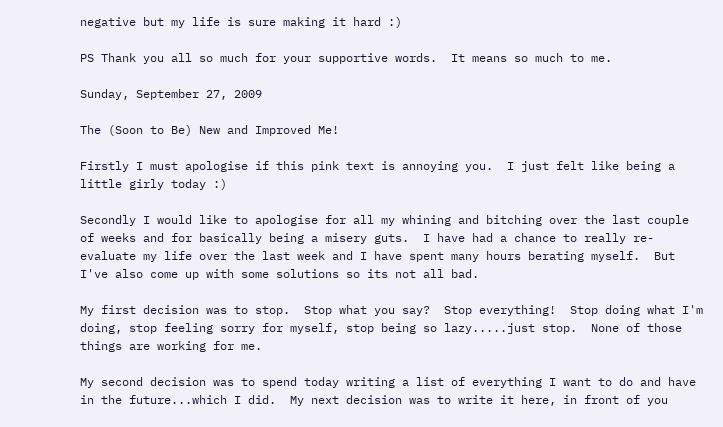negative but my life is sure making it hard :)

PS Thank you all so much for your supportive words.  It means so much to me.

Sunday, September 27, 2009

The (Soon to Be) New and Improved Me!

Firstly I must apologise if this pink text is annoying you.  I just felt like being a little girly today :)

Secondly I would like to apologise for all my whining and bitching over the last couple of weeks and for basically being a misery guts.  I have had a chance to really re-evaluate my life over the last week and I have spent many hours berating myself.  But I've also come up with some solutions so its not all bad.

My first decision was to stop.  Stop what you say?  Stop everything!  Stop doing what I'm doing, stop feeling sorry for myself, stop being so lazy.....just stop.  None of those things are working for me.

My second decision was to spend today writing a list of everything I want to do and have in the future...which I did.  My next decision was to write it here, in front of you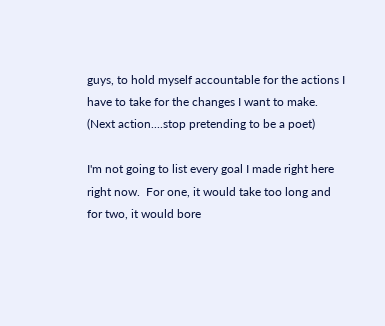guys, to hold myself accountable for the actions I have to take for the changes I want to make. (Next action....stop pretending to be a poet)

I'm not going to list every goal I made right here right now.  For one, it would take too long and for two, it would bore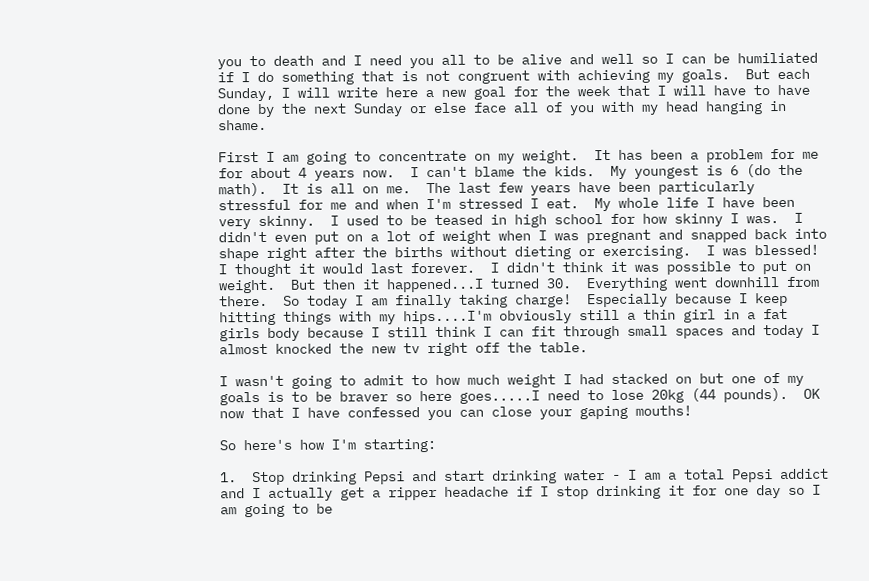you to death and I need you all to be alive and well so I can be humiliated if I do something that is not congruent with achieving my goals.  But each Sunday, I will write here a new goal for the week that I will have to have done by the next Sunday or else face all of you with my head hanging in shame.

First I am going to concentrate on my weight.  It has been a problem for me for about 4 years now.  I can't blame the kids.  My youngest is 6 (do the math).  It is all on me.  The last few years have been particularly stressful for me and when I'm stressed I eat.  My whole life I have been very skinny.  I used to be teased in high school for how skinny I was.  I didn't even put on a lot of weight when I was pregnant and snapped back into shape right after the births without dieting or exercising.  I was blessed!  I thought it would last forever.  I didn't think it was possible to put on weight.  But then it happened...I turned 30.  Everything went downhill from there.  So today I am finally taking charge!  Especially because I keep hitting things with my hips....I'm obviously still a thin girl in a fat girls body because I still think I can fit through small spaces and today I almost knocked the new tv right off the table.

I wasn't going to admit to how much weight I had stacked on but one of my goals is to be braver so here goes.....I need to lose 20kg (44 pounds).  OK now that I have confessed you can close your gaping mouths!

So here's how I'm starting:

1.  Stop drinking Pepsi and start drinking water - I am a total Pepsi addict and I actually get a ripper headache if I stop drinking it for one day so I am going to be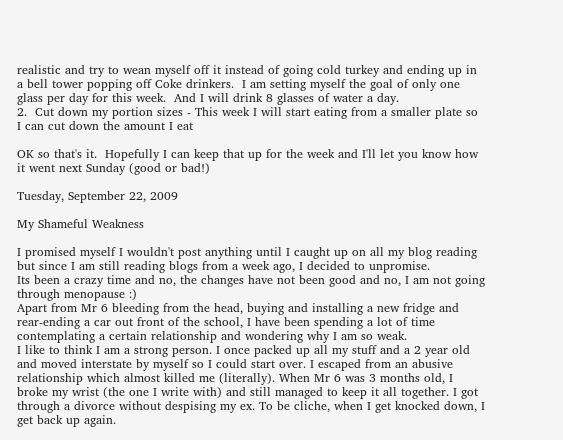realistic and try to wean myself off it instead of going cold turkey and ending up in a bell tower popping off Coke drinkers.  I am setting myself the goal of only one glass per day for this week.  And I will drink 8 glasses of water a day.
2.  Cut down my portion sizes - This week I will start eating from a smaller plate so I can cut down the amount I eat

OK so that's it.  Hopefully I can keep that up for the week and I'll let you know how it went next Sunday (good or bad!)

Tuesday, September 22, 2009

My Shameful Weakness

I promised myself I wouldn't post anything until I caught up on all my blog reading but since I am still reading blogs from a week ago, I decided to unpromise.
Its been a crazy time and no, the changes have not been good and no, I am not going through menopause :)
Apart from Mr 6 bleeding from the head, buying and installing a new fridge and rear-ending a car out front of the school, I have been spending a lot of time contemplating a certain relationship and wondering why I am so weak.
I like to think I am a strong person. I once packed up all my stuff and a 2 year old and moved interstate by myself so I could start over. I escaped from an abusive relationship which almost killed me (literally). When Mr 6 was 3 months old, I broke my wrist (the one I write with) and still managed to keep it all together. I got through a divorce without despising my ex. To be cliche, when I get knocked down, I get back up again.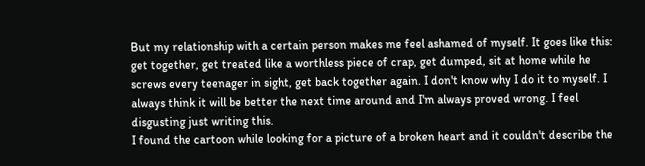But my relationship with a certain person makes me feel ashamed of myself. It goes like this: get together, get treated like a worthless piece of crap, get dumped, sit at home while he screws every teenager in sight, get back together again. I don't know why I do it to myself. I always think it will be better the next time around and I'm always proved wrong. I feel disgusting just writing this.
I found the cartoon while looking for a picture of a broken heart and it couldn't describe the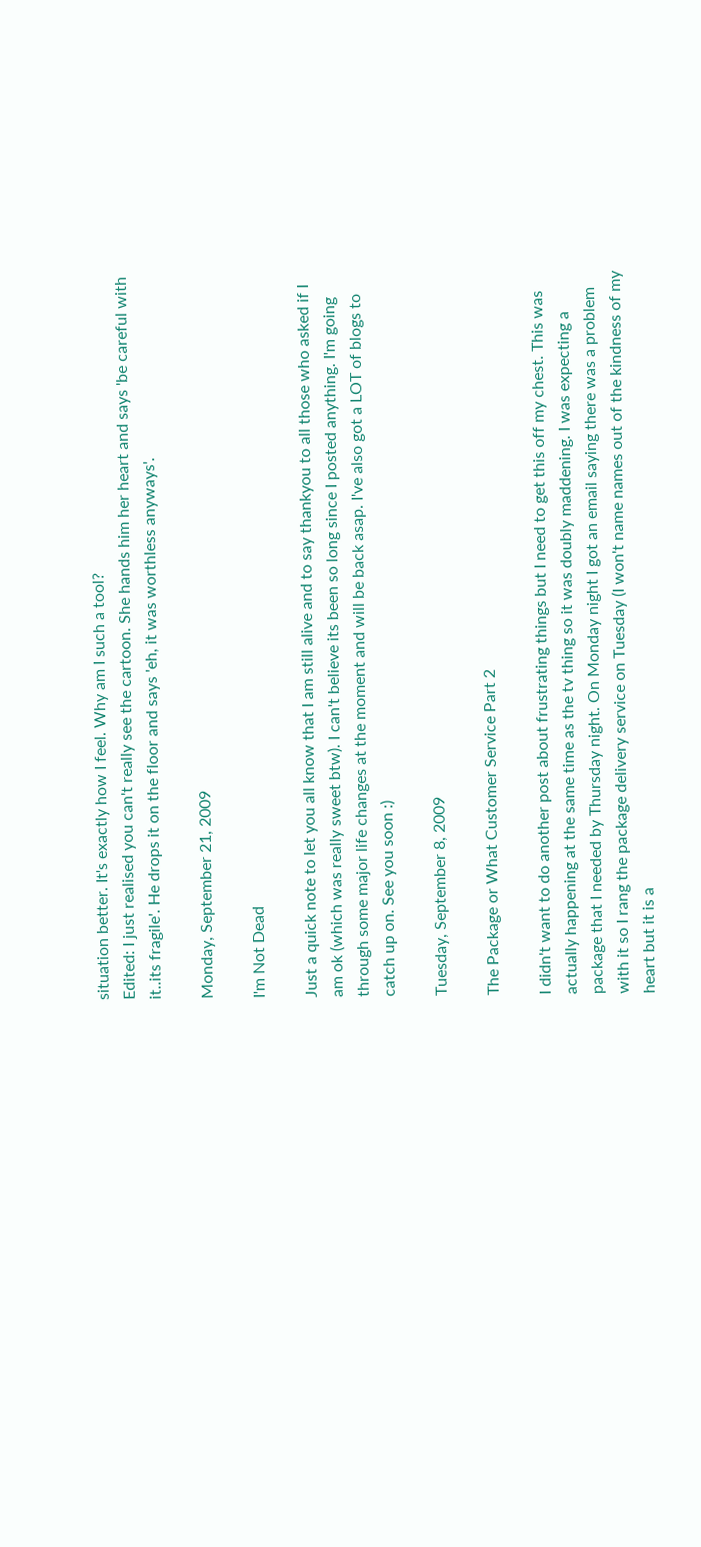situation better. It's exactly how I feel. Why am I such a tool?
Edited: I just realised you can't really see the cartoon. She hands him her heart and says 'be careful with it..its fragile'. He drops it on the floor and says 'eh, it was worthless anyways'.

Monday, September 21, 2009

I'm Not Dead

Just a quick note to let you all know that I am still alive and to say thankyou to all those who asked if I am ok (which was really sweet btw). I can't believe its been so long since I posted anything. I'm going through some major life changes at the moment and will be back asap. I've also got a LOT of blogs to catch up on. See you soon :)

Tuesday, September 8, 2009

The Package or What Customer Service Part 2

I didn't want to do another post about frustrating things but I need to get this off my chest. This was actually happening at the same time as the tv thing so it was doubly maddening. I was expecting a package that I needed by Thursday night. On Monday night I got an email saying there was a problem with it so I rang the package delivery service on Tuesday (I won't name names out of the kindness of my heart but it is a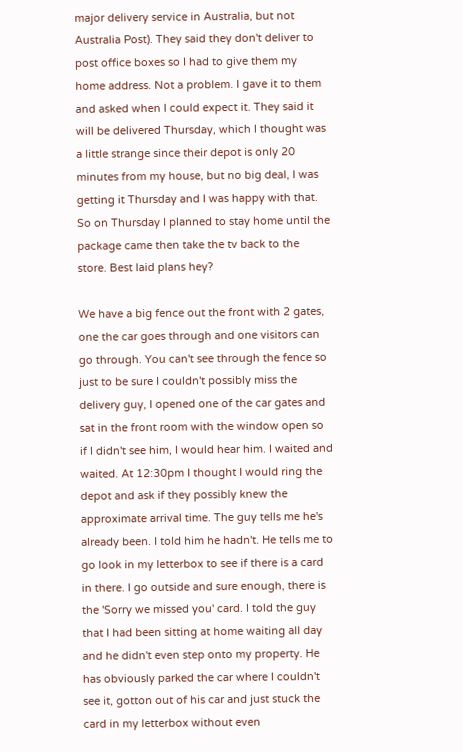major delivery service in Australia, but not Australia Post). They said they don't deliver to post office boxes so I had to give them my home address. Not a problem. I gave it to them and asked when I could expect it. They said it will be delivered Thursday, which I thought was a little strange since their depot is only 20 minutes from my house, but no big deal, I was getting it Thursday and I was happy with that. So on Thursday I planned to stay home until the package came then take the tv back to the store. Best laid plans hey?

We have a big fence out the front with 2 gates, one the car goes through and one visitors can go through. You can't see through the fence so just to be sure I couldn't possibly miss the delivery guy, I opened one of the car gates and sat in the front room with the window open so if I didn't see him, I would hear him. I waited and waited. At 12:30pm I thought I would ring the depot and ask if they possibly knew the approximate arrival time. The guy tells me he's already been. I told him he hadn't. He tells me to go look in my letterbox to see if there is a card in there. I go outside and sure enough, there is the 'Sorry we missed you' card. I told the guy that I had been sitting at home waiting all day and he didn't even step onto my property. He has obviously parked the car where I couldn't see it, gotton out of his car and just stuck the card in my letterbox without even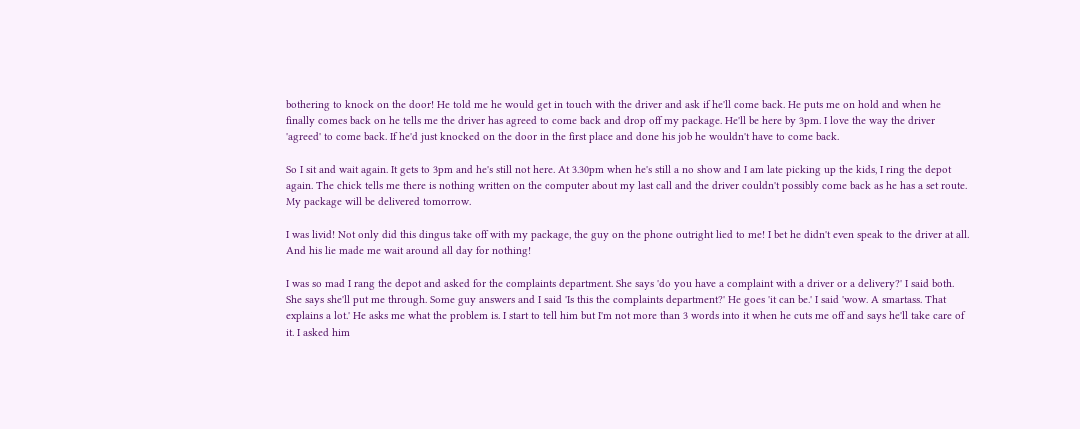bothering to knock on the door! He told me he would get in touch with the driver and ask if he'll come back. He puts me on hold and when he finally comes back on he tells me the driver has agreed to come back and drop off my package. He'll be here by 3pm. I love the way the driver 'agreed' to come back. If he'd just knocked on the door in the first place and done his job he wouldn't have to come back.

So I sit and wait again. It gets to 3pm and he's still not here. At 3.30pm when he's still a no show and I am late picking up the kids, I ring the depot again. The chick tells me there is nothing written on the computer about my last call and the driver couldn't possibly come back as he has a set route. My package will be delivered tomorrow.

I was livid! Not only did this dingus take off with my package, the guy on the phone outright lied to me! I bet he didn't even speak to the driver at all. And his lie made me wait around all day for nothing!

I was so mad I rang the depot and asked for the complaints department. She says 'do you have a complaint with a driver or a delivery?' I said both. She says she'll put me through. Some guy answers and I said 'Is this the complaints department?' He goes 'it can be.' I said 'wow. A smartass. That explains a lot.' He asks me what the problem is. I start to tell him but I'm not more than 3 words into it when he cuts me off and says he'll take care of it. I asked him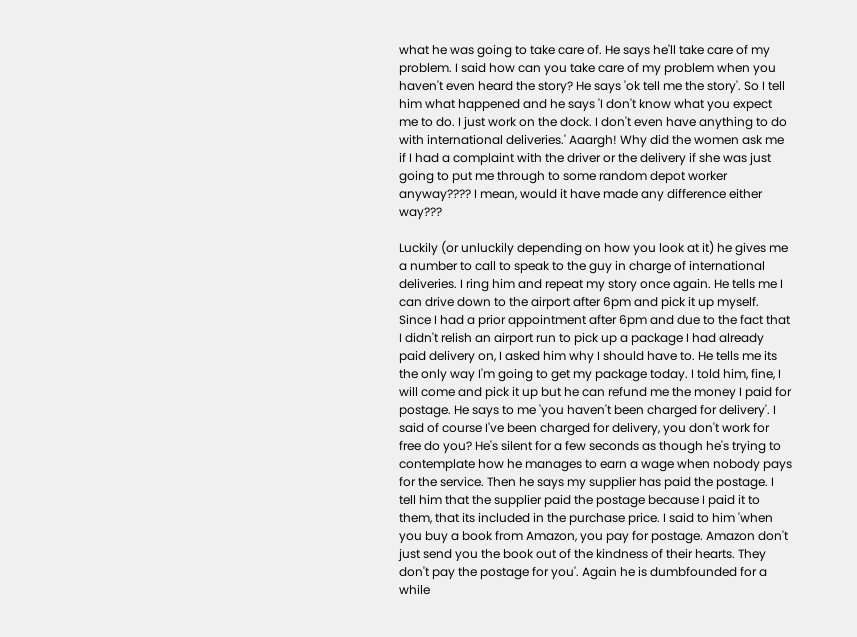what he was going to take care of. He says he'll take care of my problem. I said how can you take care of my problem when you haven't even heard the story? He says 'ok tell me the story'. So I tell him what happened and he says 'I don't know what you expect me to do. I just work on the dock. I don't even have anything to do with international deliveries.' Aaargh! Why did the women ask me if I had a complaint with the driver or the delivery if she was just going to put me through to some random depot worker anyway???? I mean, would it have made any difference either way???

Luckily (or unluckily depending on how you look at it) he gives me a number to call to speak to the guy in charge of international deliveries. I ring him and repeat my story once again. He tells me I can drive down to the airport after 6pm and pick it up myself. Since I had a prior appointment after 6pm and due to the fact that I didn't relish an airport run to pick up a package I had already paid delivery on, I asked him why I should have to. He tells me its the only way I'm going to get my package today. I told him, fine, I will come and pick it up but he can refund me the money I paid for postage. He says to me 'you haven't been charged for delivery'. I said of course I've been charged for delivery, you don't work for free do you? He's silent for a few seconds as though he's trying to contemplate how he manages to earn a wage when nobody pays for the service. Then he says my supplier has paid the postage. I tell him that the supplier paid the postage because I paid it to them, that its included in the purchase price. I said to him 'when you buy a book from Amazon, you pay for postage. Amazon don't just send you the book out of the kindness of their hearts. They don't pay the postage for you'. Again he is dumbfounded for a while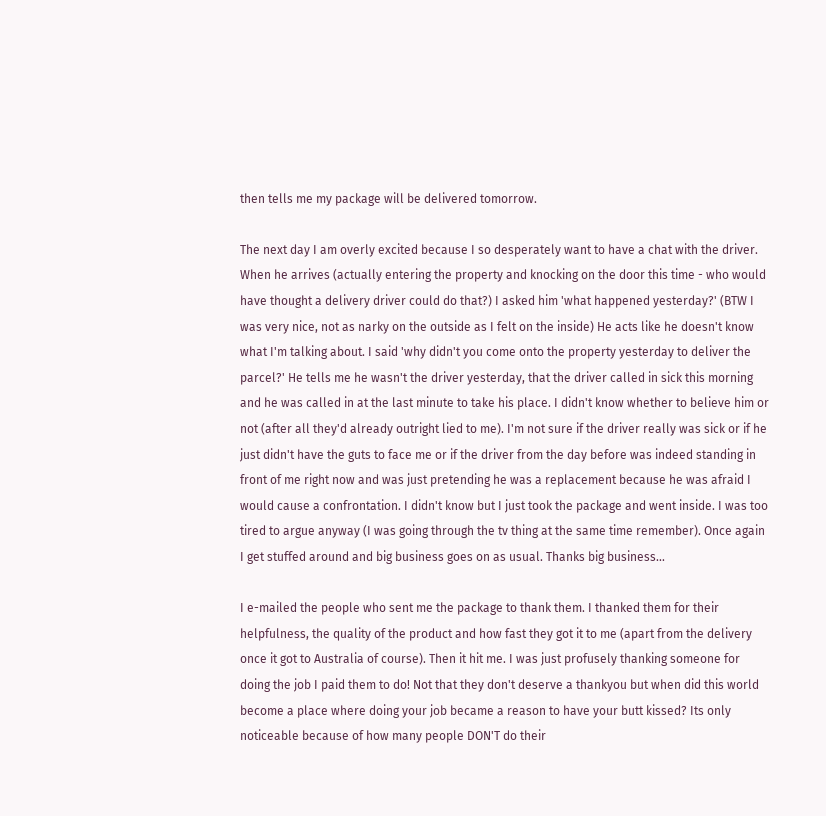then tells me my package will be delivered tomorrow.

The next day I am overly excited because I so desperately want to have a chat with the driver. When he arrives (actually entering the property and knocking on the door this time - who would have thought a delivery driver could do that?) I asked him 'what happened yesterday?' (BTW I was very nice, not as narky on the outside as I felt on the inside) He acts like he doesn't know what I'm talking about. I said 'why didn't you come onto the property yesterday to deliver the parcel?' He tells me he wasn't the driver yesterday, that the driver called in sick this morning and he was called in at the last minute to take his place. I didn't know whether to believe him or not (after all they'd already outright lied to me). I'm not sure if the driver really was sick or if he just didn't have the guts to face me or if the driver from the day before was indeed standing in front of me right now and was just pretending he was a replacement because he was afraid I would cause a confrontation. I didn't know but I just took the package and went inside. I was too tired to argue anyway (I was going through the tv thing at the same time remember). Once again I get stuffed around and big business goes on as usual. Thanks big business...

I e-mailed the people who sent me the package to thank them. I thanked them for their helpfulness, the quality of the product and how fast they got it to me (apart from the delivery once it got to Australia of course). Then it hit me. I was just profusely thanking someone for doing the job I paid them to do! Not that they don't deserve a thankyou but when did this world become a place where doing your job became a reason to have your butt kissed? Its only noticeable because of how many people DON'T do their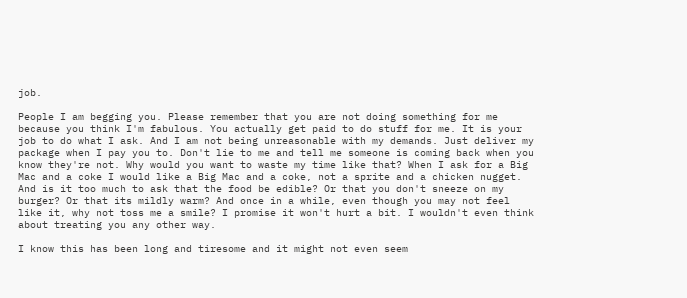job.

People I am begging you. Please remember that you are not doing something for me because you think I'm fabulous. You actually get paid to do stuff for me. It is your job to do what I ask. And I am not being unreasonable with my demands. Just deliver my package when I pay you to. Don't lie to me and tell me someone is coming back when you know they're not. Why would you want to waste my time like that? When I ask for a Big Mac and a coke I would like a Big Mac and a coke, not a sprite and a chicken nugget. And is it too much to ask that the food be edible? Or that you don't sneeze on my burger? Or that its mildly warm? And once in a while, even though you may not feel like it, why not toss me a smile? I promise it won't hurt a bit. I wouldn't even think about treating you any other way.

I know this has been long and tiresome and it might not even seem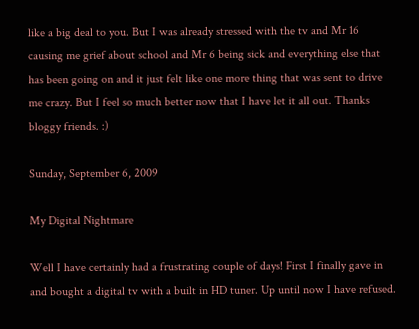like a big deal to you. But I was already stressed with the tv and Mr 16 causing me grief about school and Mr 6 being sick and everything else that has been going on and it just felt like one more thing that was sent to drive me crazy. But I feel so much better now that I have let it all out. Thanks bloggy friends. :)

Sunday, September 6, 2009

My Digital Nightmare

Well I have certainly had a frustrating couple of days! First I finally gave in and bought a digital tv with a built in HD tuner. Up until now I have refused.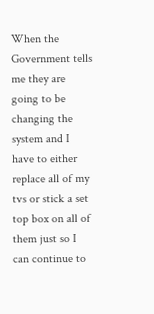When the Government tells me they are going to be changing the system and I have to either replace all of my tvs or stick a set top box on all of them just so I can continue to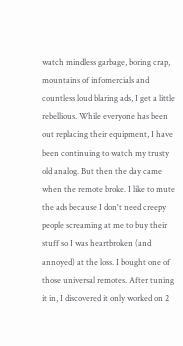watch mindless garbage, boring crap, mountains of infomercials and countless loud blaring ads, I get a little rebellious. While everyone has been out replacing their equipment, I have been continuing to watch my trusty old analog. But then the day came when the remote broke. I like to mute the ads because I don't need creepy people screaming at me to buy their stuff so I was heartbroken (and annoyed) at the loss. I bought one of those universal remotes. After tuning it in, I discovered it only worked on 2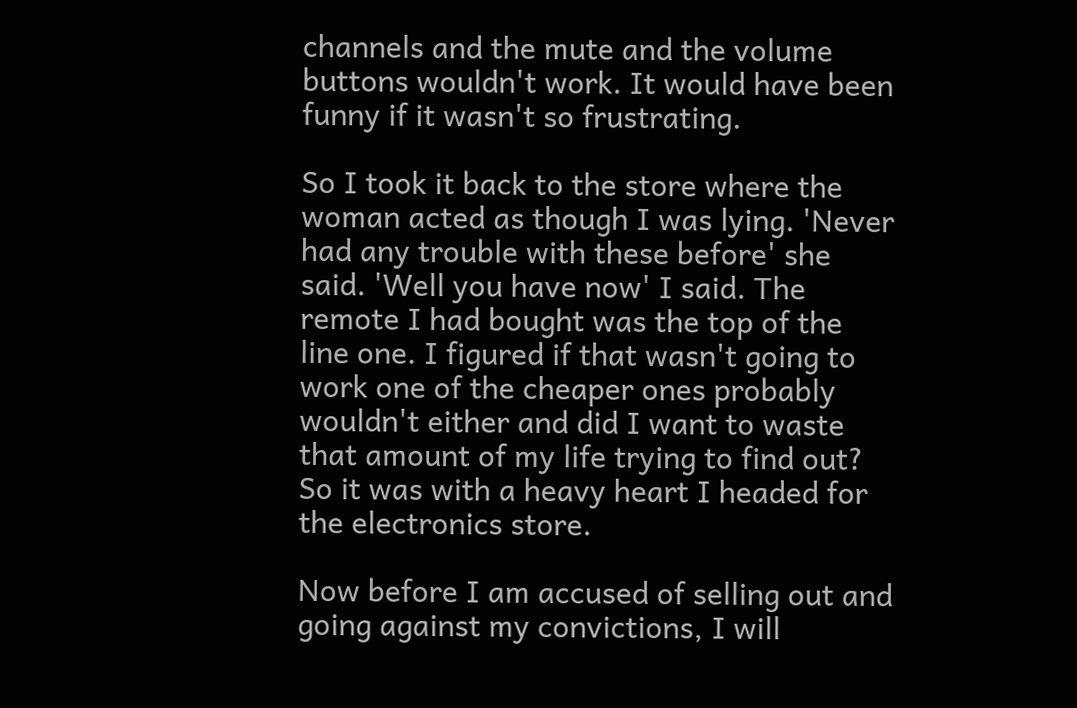channels and the mute and the volume buttons wouldn't work. It would have been funny if it wasn't so frustrating.

So I took it back to the store where the woman acted as though I was lying. 'Never had any trouble with these before' she said. 'Well you have now' I said. The remote I had bought was the top of the line one. I figured if that wasn't going to work one of the cheaper ones probably wouldn't either and did I want to waste that amount of my life trying to find out? So it was with a heavy heart I headed for the electronics store.

Now before I am accused of selling out and going against my convictions, I will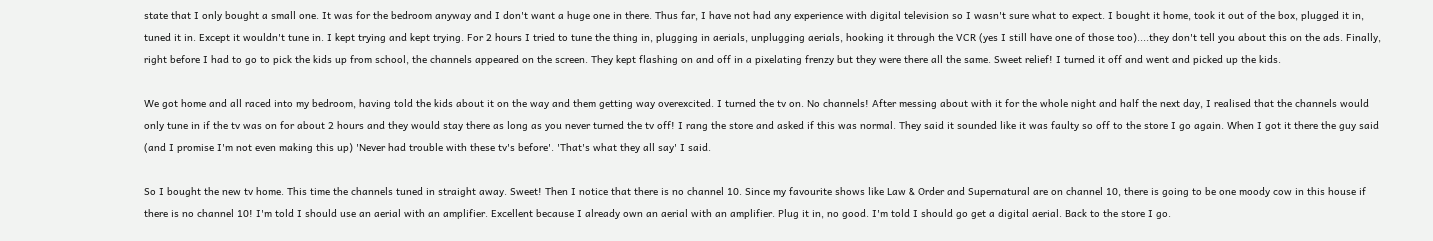state that I only bought a small one. It was for the bedroom anyway and I don't want a huge one in there. Thus far, I have not had any experience with digital television so I wasn't sure what to expect. I bought it home, took it out of the box, plugged it in, tuned it in. Except it wouldn't tune in. I kept trying and kept trying. For 2 hours I tried to tune the thing in, plugging in aerials, unplugging aerials, hooking it through the VCR (yes I still have one of those too)....they don't tell you about this on the ads. Finally, right before I had to go to pick the kids up from school, the channels appeared on the screen. They kept flashing on and off in a pixelating frenzy but they were there all the same. Sweet relief! I turned it off and went and picked up the kids.

We got home and all raced into my bedroom, having told the kids about it on the way and them getting way overexcited. I turned the tv on. No channels! After messing about with it for the whole night and half the next day, I realised that the channels would only tune in if the tv was on for about 2 hours and they would stay there as long as you never turned the tv off! I rang the store and asked if this was normal. They said it sounded like it was faulty so off to the store I go again. When I got it there the guy said (and I promise I'm not even making this up) 'Never had trouble with these tv's before'. 'That's what they all say' I said.

So I bought the new tv home. This time the channels tuned in straight away. Sweet! Then I notice that there is no channel 10. Since my favourite shows like Law & Order and Supernatural are on channel 10, there is going to be one moody cow in this house if there is no channel 10! I'm told I should use an aerial with an amplifier. Excellent because I already own an aerial with an amplifier. Plug it in, no good. I'm told I should go get a digital aerial. Back to the store I go.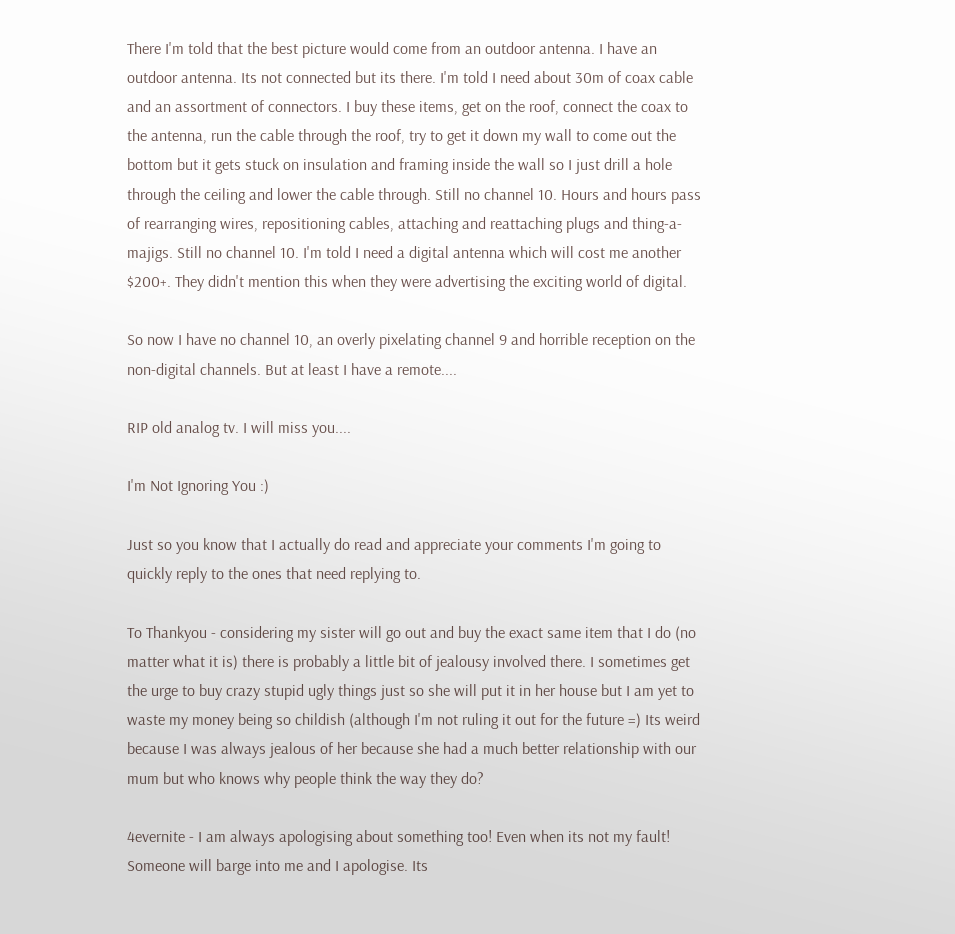There I'm told that the best picture would come from an outdoor antenna. I have an outdoor antenna. Its not connected but its there. I'm told I need about 30m of coax cable and an assortment of connectors. I buy these items, get on the roof, connect the coax to the antenna, run the cable through the roof, try to get it down my wall to come out the bottom but it gets stuck on insulation and framing inside the wall so I just drill a hole through the ceiling and lower the cable through. Still no channel 10. Hours and hours pass of rearranging wires, repositioning cables, attaching and reattaching plugs and thing-a-majigs. Still no channel 10. I'm told I need a digital antenna which will cost me another $200+. They didn't mention this when they were advertising the exciting world of digital.

So now I have no channel 10, an overly pixelating channel 9 and horrible reception on the non-digital channels. But at least I have a remote....

RIP old analog tv. I will miss you....

I'm Not Ignoring You :)

Just so you know that I actually do read and appreciate your comments I'm going to quickly reply to the ones that need replying to.

To Thankyou - considering my sister will go out and buy the exact same item that I do (no matter what it is) there is probably a little bit of jealousy involved there. I sometimes get the urge to buy crazy stupid ugly things just so she will put it in her house but I am yet to waste my money being so childish (although I'm not ruling it out for the future =) Its weird because I was always jealous of her because she had a much better relationship with our mum but who knows why people think the way they do?

4evernite - I am always apologising about something too! Even when its not my fault! Someone will barge into me and I apologise. Its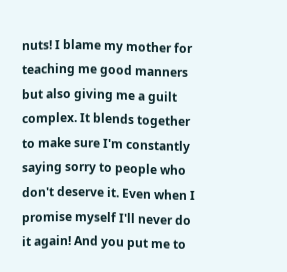nuts! I blame my mother for teaching me good manners but also giving me a guilt complex. It blends together to make sure I'm constantly saying sorry to people who don't deserve it. Even when I promise myself I'll never do it again! And you put me to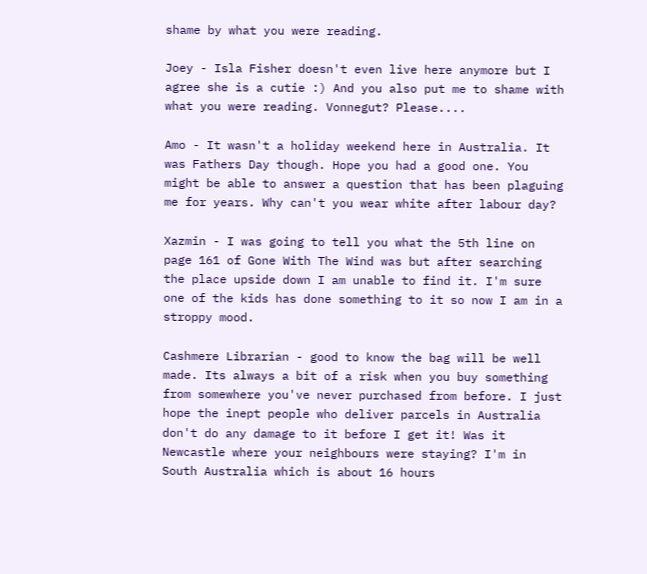shame by what you were reading.

Joey - Isla Fisher doesn't even live here anymore but I agree she is a cutie :) And you also put me to shame with what you were reading. Vonnegut? Please....

Amo - It wasn't a holiday weekend here in Australia. It was Fathers Day though. Hope you had a good one. You might be able to answer a question that has been plaguing me for years. Why can't you wear white after labour day?

Xazmin - I was going to tell you what the 5th line on page 161 of Gone With The Wind was but after searching the place upside down I am unable to find it. I'm sure one of the kids has done something to it so now I am in a stroppy mood.

Cashmere Librarian - good to know the bag will be well made. Its always a bit of a risk when you buy something from somewhere you've never purchased from before. I just hope the inept people who deliver parcels in Australia don't do any damage to it before I get it! Was it Newcastle where your neighbours were staying? I'm in South Australia which is about 16 hours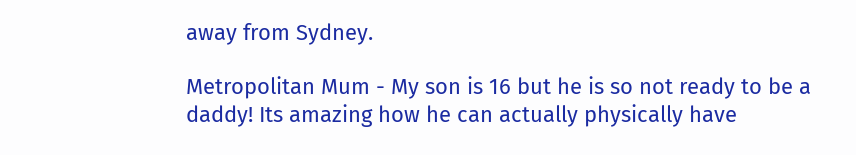away from Sydney.

Metropolitan Mum - My son is 16 but he is so not ready to be a daddy! Its amazing how he can actually physically have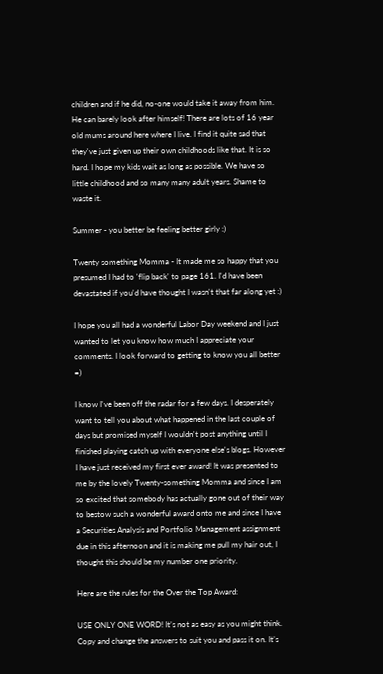children and if he did, no-one would take it away from him. He can barely look after himself! There are lots of 16 year old mums around here where I live. I find it quite sad that they've just given up their own childhoods like that. It is so hard. I hope my kids wait as long as possible. We have so little childhood and so many many adult years. Shame to waste it.

Summer - you better be feeling better girly :)

Twenty something Momma - It made me so happy that you presumed I had to 'flip back' to page 161. I'd have been devastated if you'd have thought I wasn't that far along yet :)

I hope you all had a wonderful Labor Day weekend and I just wanted to let you know how much I appreciate your comments. I look forward to getting to know you all better =)

I know I've been off the radar for a few days. I desperately want to tell you about what happened in the last couple of days but promised myself I wouldn't post anything until I finished playing catch up with everyone else's blogs. However I have just received my first ever award! It was presented to me by the lovely Twenty-something Momma and since I am so excited that somebody has actually gone out of their way to bestow such a wonderful award onto me and since I have a Securities Analysis and Portfolio Management assignment due in this afternoon and it is making me pull my hair out, I thought this should be my number one priority.

Here are the rules for the Over the Top Award:

USE ONLY ONE WORD! It’s not as easy as you might think. Copy and change the answers to suit you and pass it on. It’s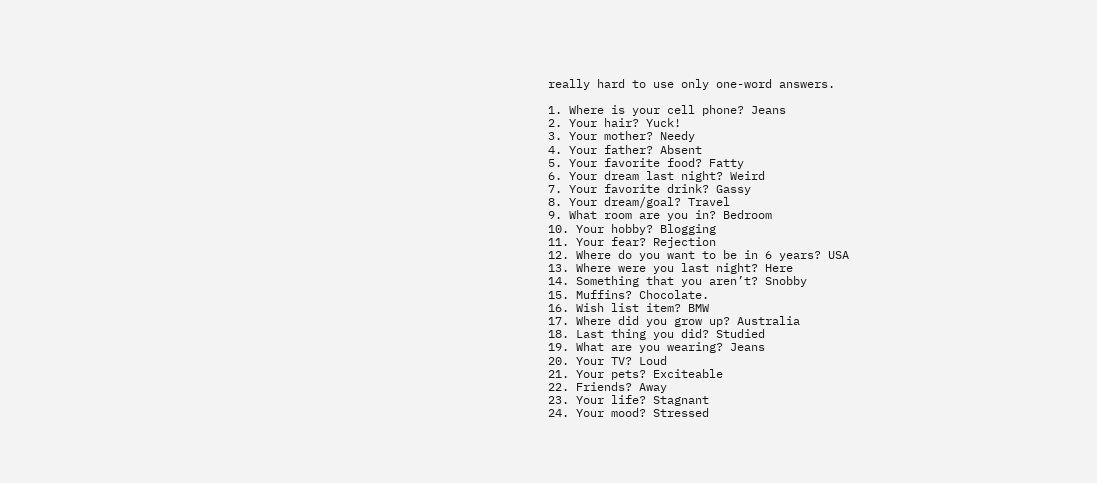really hard to use only one-word answers.

1. Where is your cell phone? Jeans
2. Your hair? Yuck!
3. Your mother? Needy
4. Your father? Absent
5. Your favorite food? Fatty
6. Your dream last night? Weird
7. Your favorite drink? Gassy
8. Your dream/goal? Travel
9. What room are you in? Bedroom
10. Your hobby? Blogging
11. Your fear? Rejection
12. Where do you want to be in 6 years? USA
13. Where were you last night? Here
14. Something that you aren’t? Snobby
15. Muffins? Chocolate.
16. Wish list item? BMW
17. Where did you grow up? Australia
18. Last thing you did? Studied
19. What are you wearing? Jeans
20. Your TV? Loud
21. Your pets? Exciteable
22. Friends? Away
23. Your life? Stagnant
24. Your mood? Stressed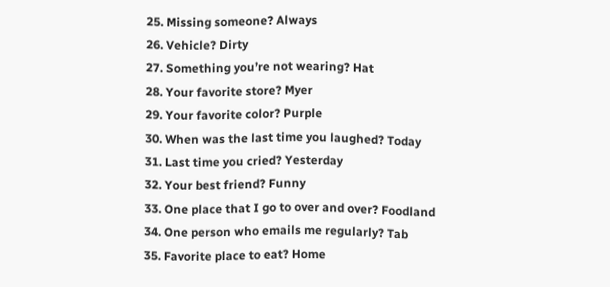25. Missing someone? Always
26. Vehicle? Dirty
27. Something you’re not wearing? Hat
28. Your favorite store? Myer
29. Your favorite color? Purple
30. When was the last time you laughed? Today
31. Last time you cried? Yesterday
32. Your best friend? Funny
33. One place that I go to over and over? Foodland
34. One person who emails me regularly? Tab
35. Favorite place to eat? Home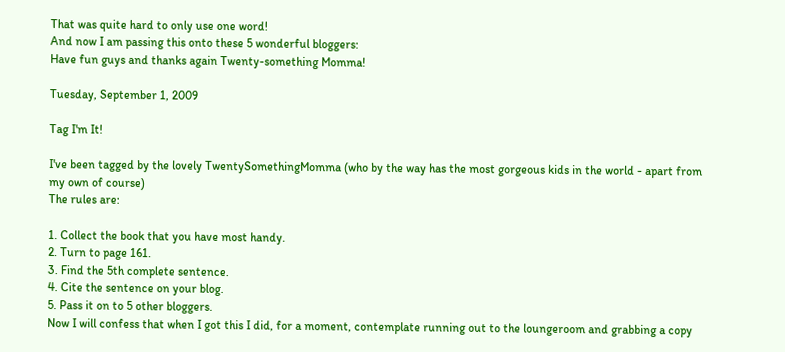That was quite hard to only use one word!
And now I am passing this onto these 5 wonderful bloggers:
Have fun guys and thanks again Twenty-something Momma!

Tuesday, September 1, 2009

Tag I'm It!

I've been tagged by the lovely TwentySomethingMomma (who by the way has the most gorgeous kids in the world - apart from my own of course)
The rules are:

1. Collect the book that you have most handy.
2. Turn to page 161.
3. Find the 5th complete sentence.
4. Cite the sentence on your blog.
5. Pass it on to 5 other bloggers.
Now I will confess that when I got this I did, for a moment, contemplate running out to the loungeroom and grabbing a copy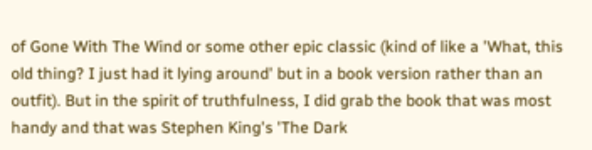of Gone With The Wind or some other epic classic (kind of like a 'What, this old thing? I just had it lying around' but in a book version rather than an outfit). But in the spirit of truthfulness, I did grab the book that was most handy and that was Stephen King's 'The Dark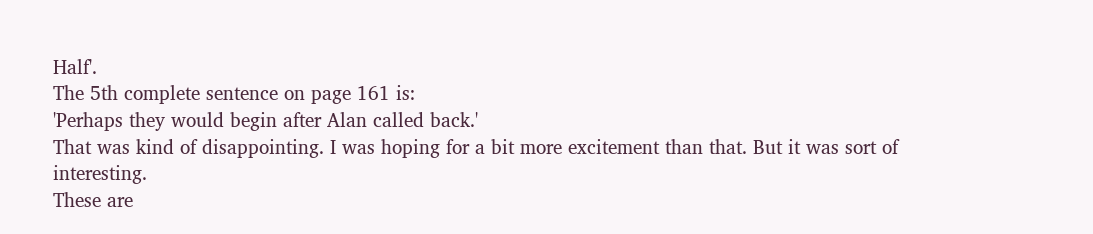Half'.
The 5th complete sentence on page 161 is:
'Perhaps they would begin after Alan called back.'
That was kind of disappointing. I was hoping for a bit more excitement than that. But it was sort of interesting.
These are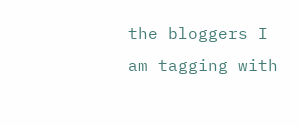the bloggers I am tagging with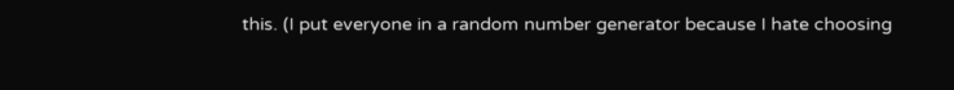this. (I put everyone in a random number generator because I hate choosing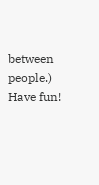between people.)
Have fun!